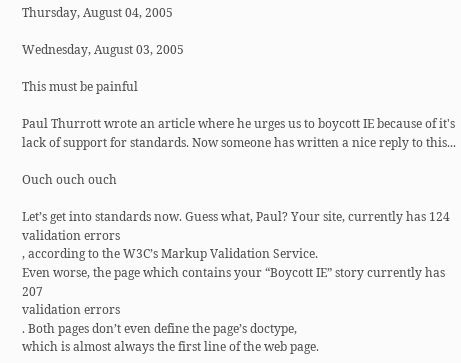Thursday, August 04, 2005

Wednesday, August 03, 2005

This must be painful

Paul Thurrott wrote an article where he urges us to boycott IE because of it's lack of support for standards. Now someone has written a nice reply to this...

Ouch ouch ouch

Let’s get into standards now. Guess what, Paul? Your site, currently has 124
validation errors
, according to the W3C’s Markup Validation Service.
Even worse, the page which contains your “Boycott IE” story currently has 207
validation errors
. Both pages don’t even define the page’s doctype,
which is almost always the first line of the web page.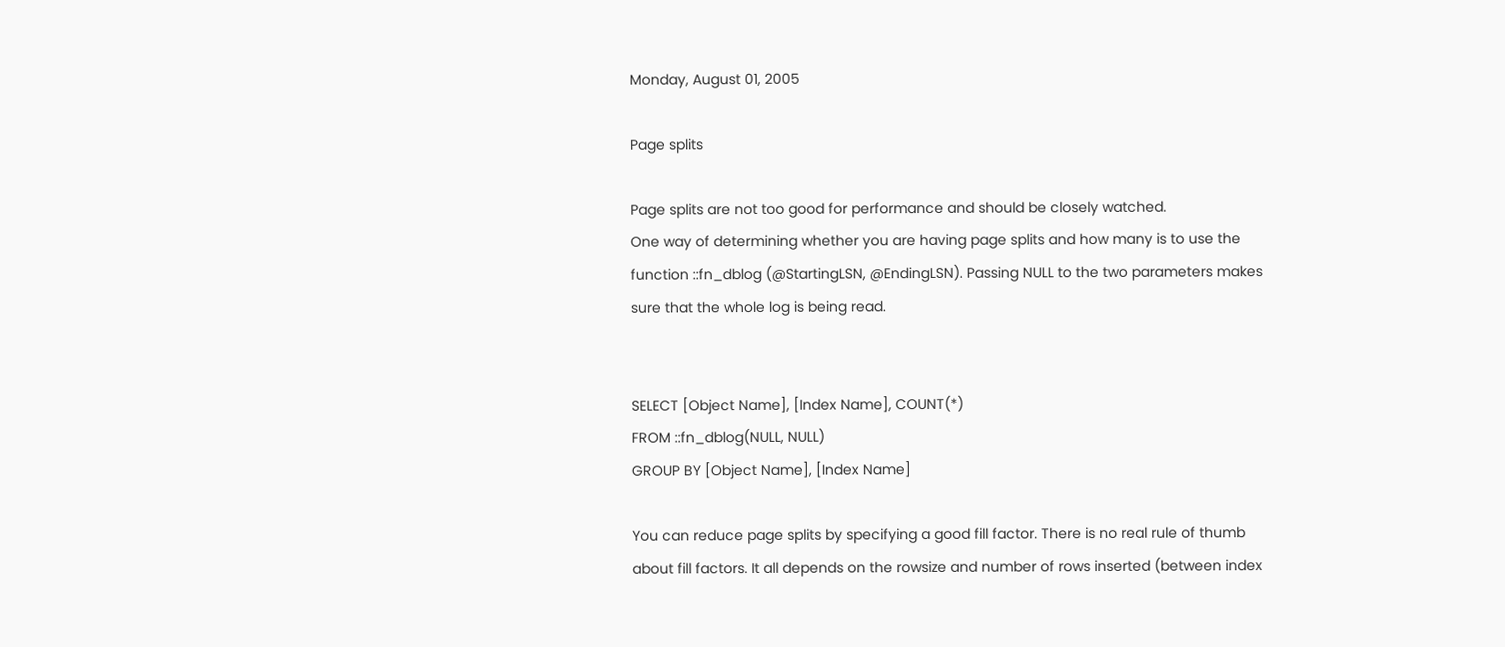Monday, August 01, 2005

Page splits

Page splits are not too good for performance and should be closely watched.
One way of determining whether you are having page splits and how many is to use the function ::fn_dblog (@StartingLSN, @EndingLSN). Passing NULL to the two parameters makes sure that the whole log is being read.


SELECT [Object Name], [Index Name], COUNT(*)
FROM ::fn_dblog(NULL, NULL)
GROUP BY [Object Name], [Index Name]

You can reduce page splits by specifying a good fill factor. There is no real rule of thumb about fill factors. It all depends on the rowsize and number of rows inserted (between index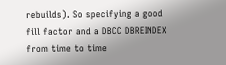rebuilds). So specifying a good fill factor and a DBCC DBREINDEX from time to time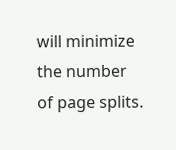will minimize the number of page splits.